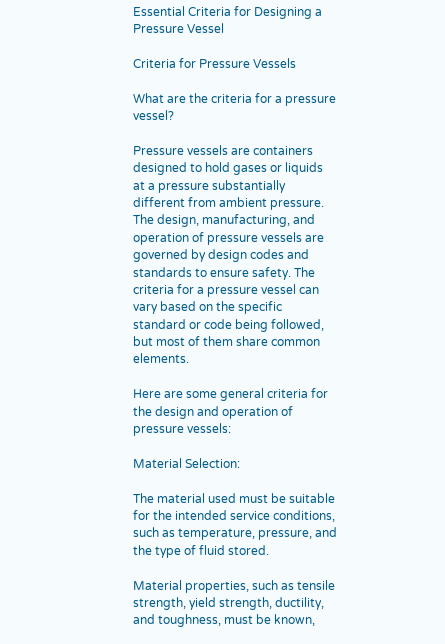Essential Criteria for Designing a Pressure Vessel

Criteria for Pressure Vessels

What are the criteria for a pressure vessel?

Pressure vessels are containers designed to hold gases or liquids at a pressure substantially different from ambient pressure. The design, manufacturing, and operation of pressure vessels are governed by design codes and standards to ensure safety. The criteria for a pressure vessel can vary based on the specific standard or code being followed, but most of them share common elements.

Here are some general criteria for the design and operation of pressure vessels:

Material Selection:

The material used must be suitable for the intended service conditions, such as temperature, pressure, and the type of fluid stored.

Material properties, such as tensile strength, yield strength, ductility, and toughness, must be known,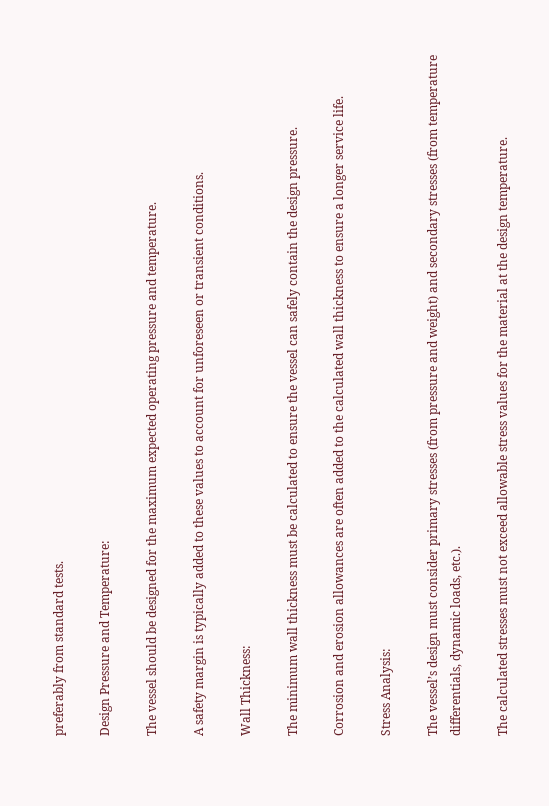preferably from standard tests.

Design Pressure and Temperature:

The vessel should be designed for the maximum expected operating pressure and temperature.

A safety margin is typically added to these values to account for unforeseen or transient conditions.

Wall Thickness:

The minimum wall thickness must be calculated to ensure the vessel can safely contain the design pressure.

Corrosion and erosion allowances are often added to the calculated wall thickness to ensure a longer service life.

Stress Analysis:

The vessel’s design must consider primary stresses (from pressure and weight) and secondary stresses (from temperature differentials, dynamic loads, etc.).

The calculated stresses must not exceed allowable stress values for the material at the design temperature.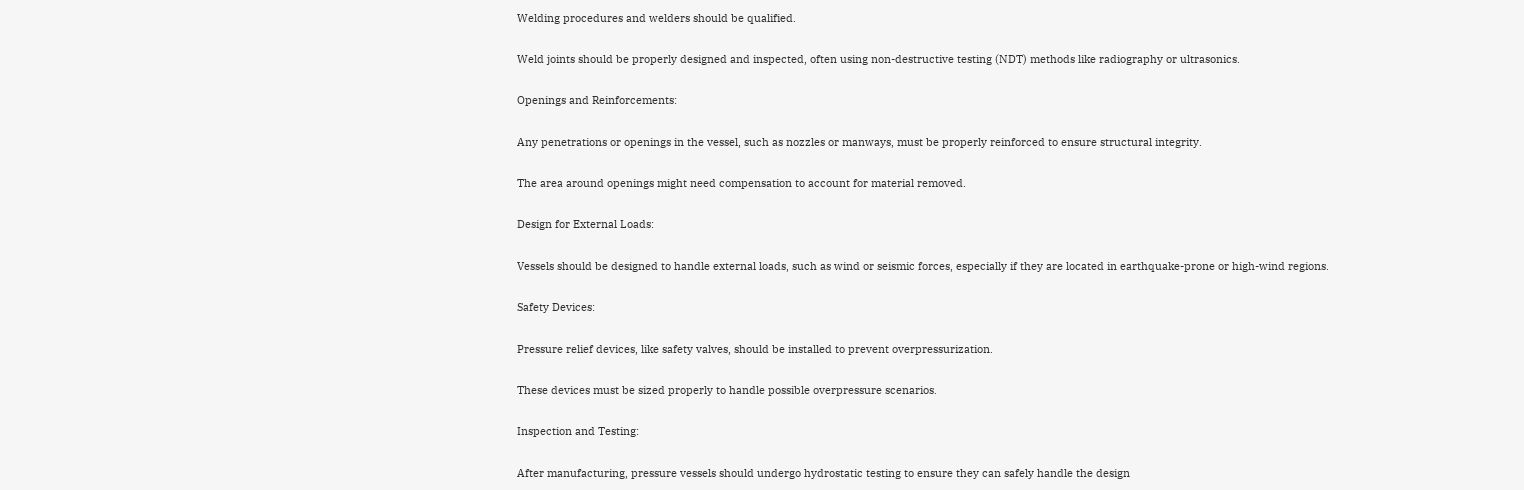Welding procedures and welders should be qualified.

Weld joints should be properly designed and inspected, often using non-destructive testing (NDT) methods like radiography or ultrasonics.

Openings and Reinforcements:

Any penetrations or openings in the vessel, such as nozzles or manways, must be properly reinforced to ensure structural integrity.

The area around openings might need compensation to account for material removed.

Design for External Loads:

Vessels should be designed to handle external loads, such as wind or seismic forces, especially if they are located in earthquake-prone or high-wind regions.

Safety Devices:

Pressure relief devices, like safety valves, should be installed to prevent overpressurization.

These devices must be sized properly to handle possible overpressure scenarios.

Inspection and Testing:

After manufacturing, pressure vessels should undergo hydrostatic testing to ensure they can safely handle the design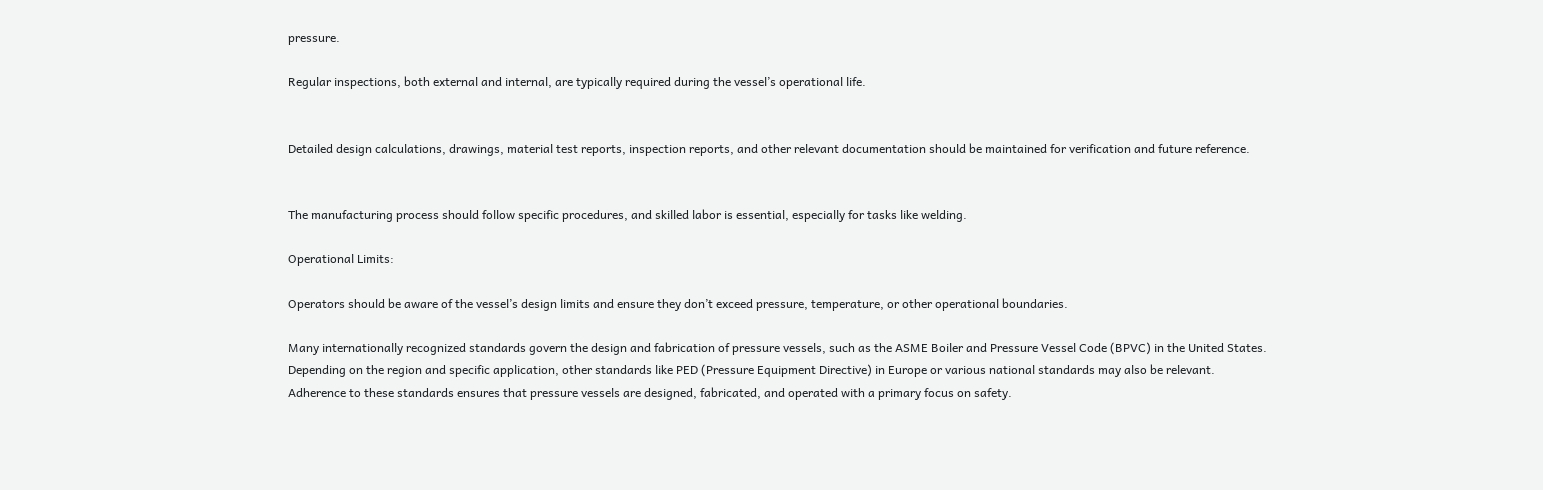pressure.

Regular inspections, both external and internal, are typically required during the vessel’s operational life.


Detailed design calculations, drawings, material test reports, inspection reports, and other relevant documentation should be maintained for verification and future reference.


The manufacturing process should follow specific procedures, and skilled labor is essential, especially for tasks like welding.

Operational Limits:

Operators should be aware of the vessel’s design limits and ensure they don’t exceed pressure, temperature, or other operational boundaries.

Many internationally recognized standards govern the design and fabrication of pressure vessels, such as the ASME Boiler and Pressure Vessel Code (BPVC) in the United States. Depending on the region and specific application, other standards like PED (Pressure Equipment Directive) in Europe or various national standards may also be relevant. Adherence to these standards ensures that pressure vessels are designed, fabricated, and operated with a primary focus on safety.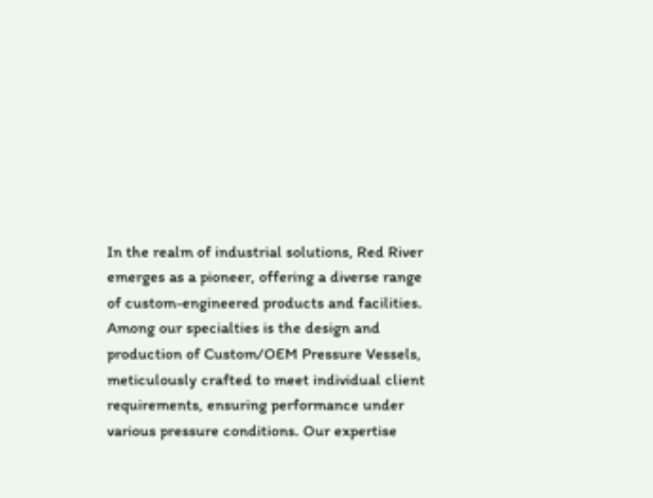In the realm of industrial solutions, Red River emerges as a pioneer, offering a diverse range of custom-engineered products and facilities. Among our specialties is the design and production of Custom/OEM Pressure Vessels, meticulously crafted to meet individual client requirements, ensuring performance under various pressure conditions. Our expertise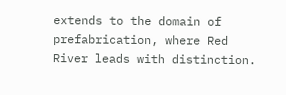extends to the domain of prefabrication, where Red River leads with distinction.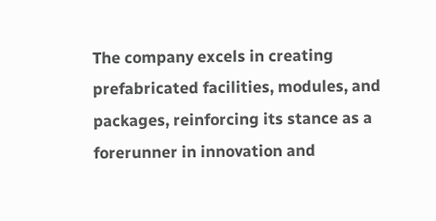The company excels in creating prefabricated facilities, modules, and packages, reinforcing its stance as a forerunner in innovation and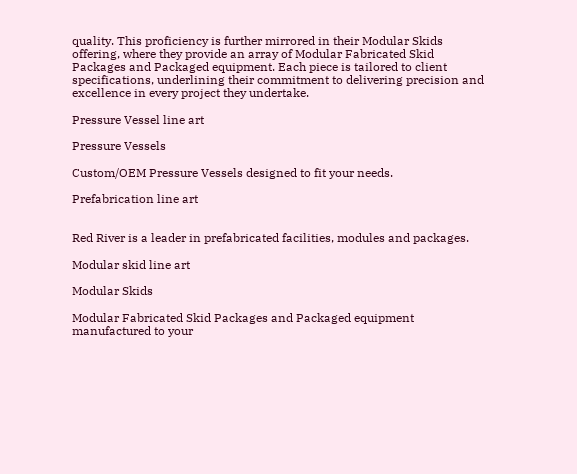quality. This proficiency is further mirrored in their Modular Skids offering, where they provide an array of Modular Fabricated Skid Packages and Packaged equipment. Each piece is tailored to client specifications, underlining their commitment to delivering precision and excellence in every project they undertake.

Pressure Vessel line art

Pressure Vessels

Custom/OEM Pressure Vessels designed to fit your needs.

Prefabrication line art


Red River is a leader in prefabricated facilities, modules and packages.

Modular skid line art

Modular Skids

Modular Fabricated Skid Packages and Packaged equipment manufactured to your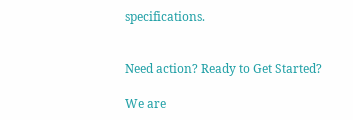specifications.


Need action? Ready to Get Started?

We are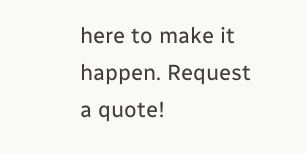here to make it happen. Request a quote!